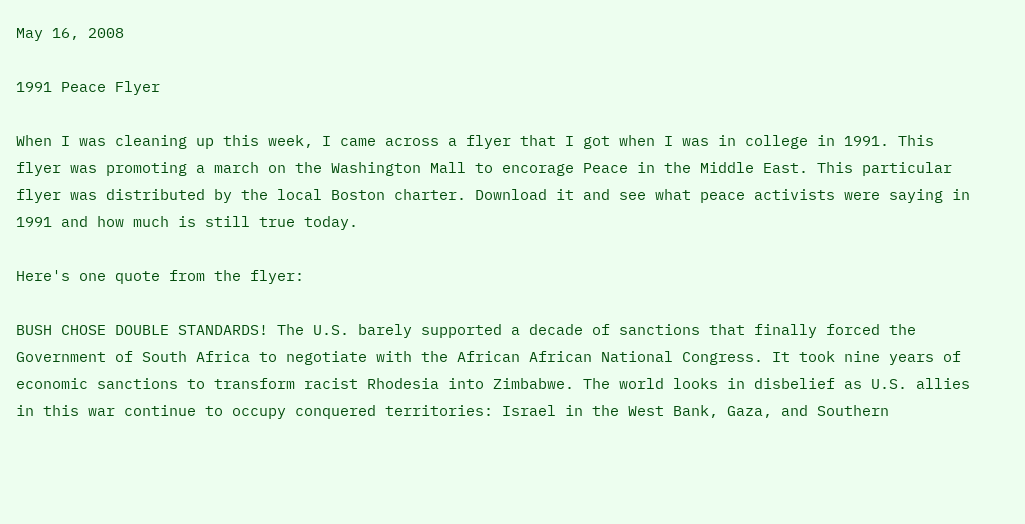May 16, 2008

1991 Peace Flyer

When I was cleaning up this week, I came across a flyer that I got when I was in college in 1991. This flyer was promoting a march on the Washington Mall to encorage Peace in the Middle East. This particular flyer was distributed by the local Boston charter. Download it and see what peace activists were saying in 1991 and how much is still true today.

Here's one quote from the flyer:

BUSH CHOSE DOUBLE STANDARDS! The U.S. barely supported a decade of sanctions that finally forced the Government of South Africa to negotiate with the African African National Congress. It took nine years of economic sanctions to transform racist Rhodesia into Zimbabwe. The world looks in disbelief as U.S. allies in this war continue to occupy conquered territories: Israel in the West Bank, Gaza, and Southern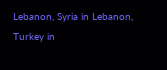Lebanon, Syria in Lebanon, Turkey in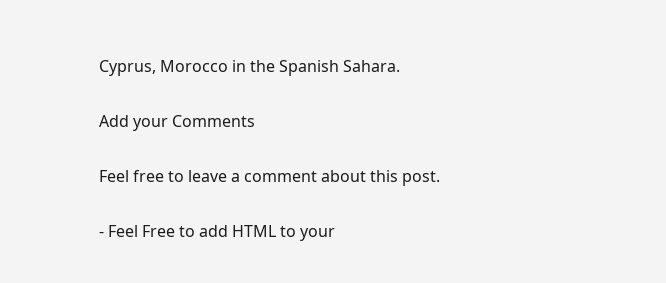Cyprus, Morocco in the Spanish Sahara.

Add your Comments

Feel free to leave a comment about this post.

- Feel Free to add HTML to your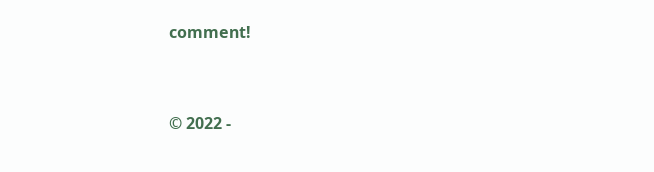comment!


© 2022 -